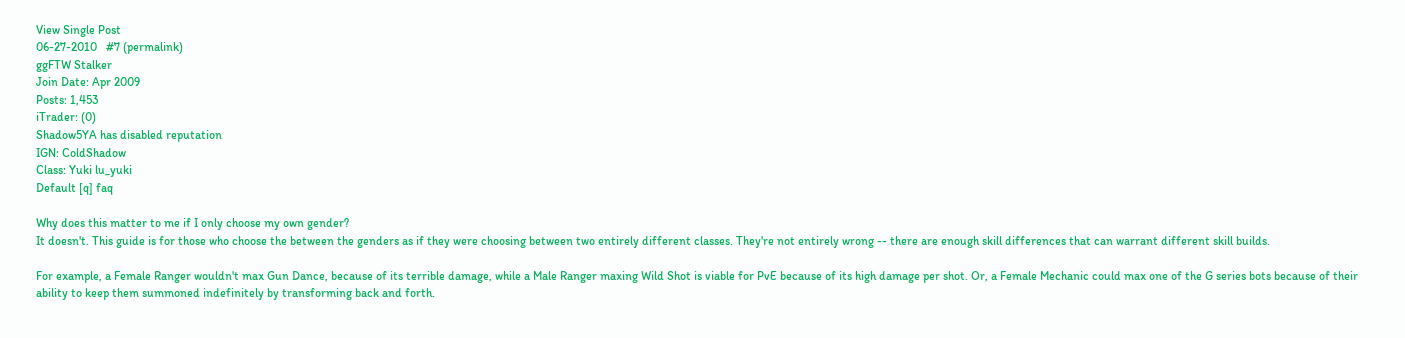View Single Post
06-27-2010   #7 (permalink)
ggFTW Stalker
Join Date: Apr 2009
Posts: 1,453
iTrader: (0)
Shadow5YA has disabled reputation
IGN: ColdShadow
Class: Yuki lu_yuki
Default [q] faq

Why does this matter to me if I only choose my own gender?
It doesn't. This guide is for those who choose the between the genders as if they were choosing between two entirely different classes. They're not entirely wrong -- there are enough skill differences that can warrant different skill builds.

For example, a Female Ranger wouldn't max Gun Dance, because of its terrible damage, while a Male Ranger maxing Wild Shot is viable for PvE because of its high damage per shot. Or, a Female Mechanic could max one of the G series bots because of their ability to keep them summoned indefinitely by transforming back and forth.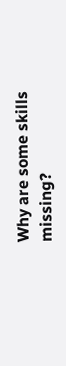Why are some skills missing?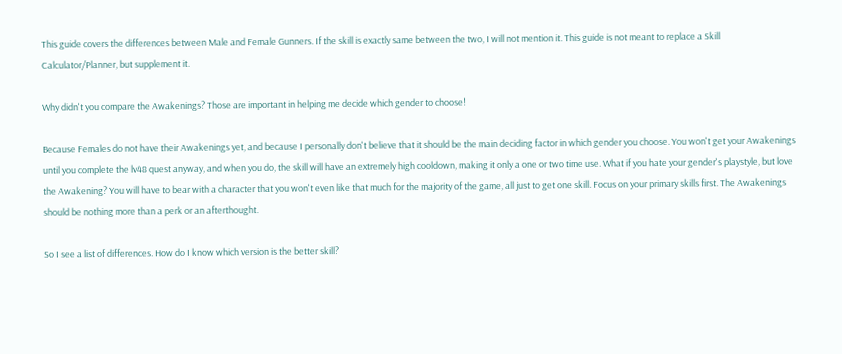This guide covers the differences between Male and Female Gunners. If the skill is exactly same between the two, I will not mention it. This guide is not meant to replace a Skill Calculator/Planner, but supplement it.

Why didn't you compare the Awakenings? Those are important in helping me decide which gender to choose!

Because Females do not have their Awakenings yet, and because I personally don't believe that it should be the main deciding factor in which gender you choose. You won't get your Awakenings until you complete the lv48 quest anyway, and when you do, the skill will have an extremely high cooldown, making it only a one or two time use. What if you hate your gender's playstyle, but love the Awakening? You will have to bear with a character that you won't even like that much for the majority of the game, all just to get one skill. Focus on your primary skills first. The Awakenings should be nothing more than a perk or an afterthought.

So I see a list of differences. How do I know which version is the better skill?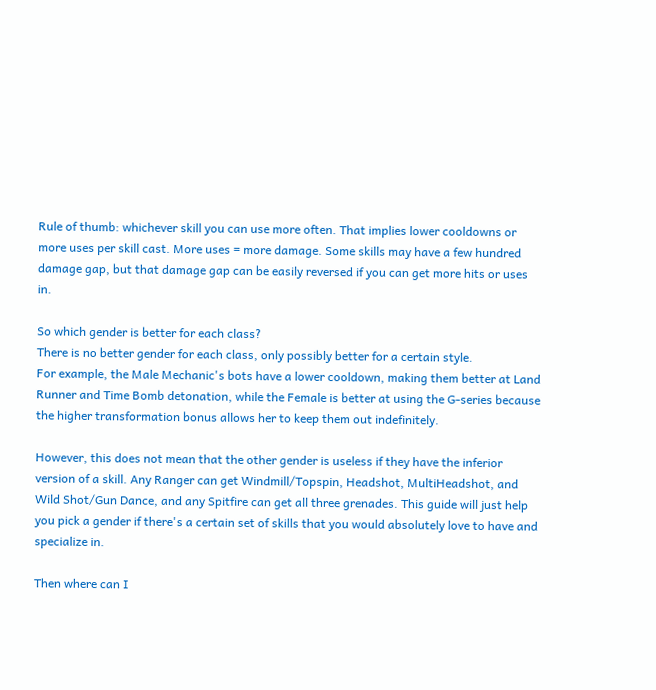Rule of thumb: whichever skill you can use more often. That implies lower cooldowns or more uses per skill cast. More uses = more damage. Some skills may have a few hundred damage gap, but that damage gap can be easily reversed if you can get more hits or uses in.

So which gender is better for each class?
There is no better gender for each class, only possibly better for a certain style.
For example, the Male Mechanic's bots have a lower cooldown, making them better at Land Runner and Time Bomb detonation, while the Female is better at using the G-series because the higher transformation bonus allows her to keep them out indefinitely.

However, this does not mean that the other gender is useless if they have the inferior version of a skill. Any Ranger can get Windmill/Topspin, Headshot, MultiHeadshot, and Wild Shot/Gun Dance, and any Spitfire can get all three grenades. This guide will just help you pick a gender if there's a certain set of skills that you would absolutely love to have and specialize in.

Then where can I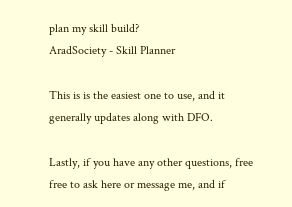plan my skill build?
AradSociety - Skill Planner

This is is the easiest one to use, and it generally updates along with DFO.

Lastly, if you have any other questions, free free to ask here or message me, and if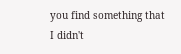you find something that I didn't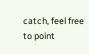catch, feel free to point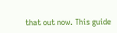that out now. This guide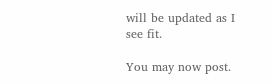will be updated as I see fit.

You may now post.